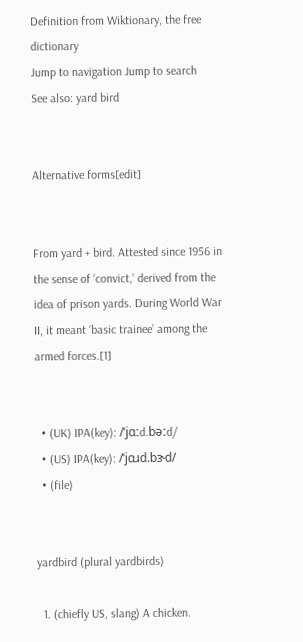Definition from Wiktionary, the free dictionary
Jump to navigation Jump to search
See also: yard bird


Alternative forms[edit]


From yard + bird. Attested since 1956 in the sense of ‘convict,’ derived from the idea of prison yards. During World War II, it meant ‘basic trainee’ among the armed forces.[1]


  • (UK) IPA(key): /ˈjɑːd.bəːd/
  • (US) IPA(key): /ˈjɑɹd.bɝd/
  • (file)


yardbird (plural yardbirds)

  1. (chiefly US, slang) A chicken.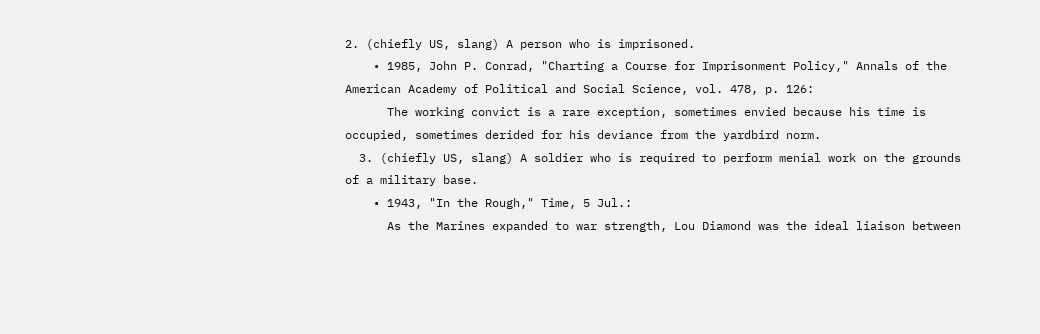2. (chiefly US, slang) A person who is imprisoned.
    • 1985, John P. Conrad, "Charting a Course for Imprisonment Policy," Annals of the American Academy of Political and Social Science, vol. 478, p. 126:
      The working convict is a rare exception, sometimes envied because his time is occupied, sometimes derided for his deviance from the yardbird norm.
  3. (chiefly US, slang) A soldier who is required to perform menial work on the grounds of a military base.
    • 1943, "In the Rough," Time, 5 Jul.:
      As the Marines expanded to war strength, Lou Diamond was the ideal liaison between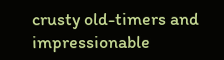crusty old-timers and impressionable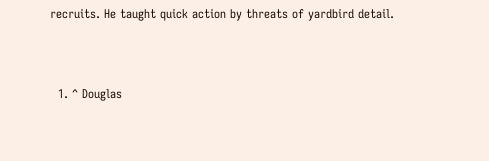recruits. He taught quick action by threats of yardbird detail.



  1. ^ Douglas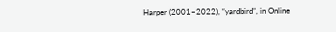Harper (2001–2022), “yardbird”, in Online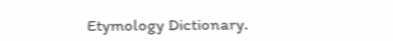Etymology Dictionary.